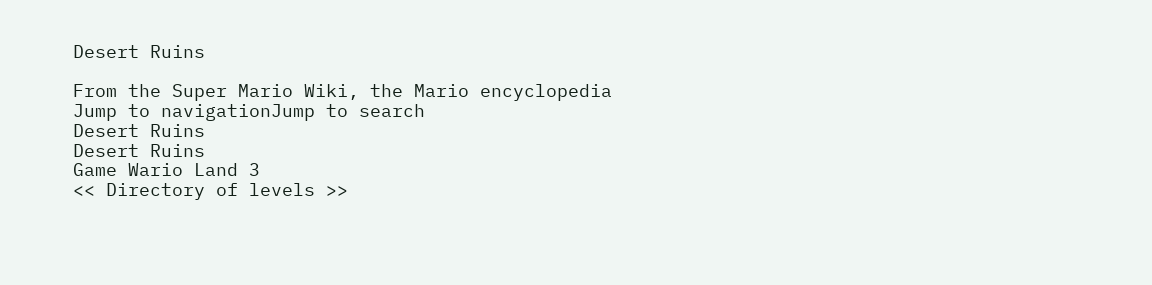Desert Ruins

From the Super Mario Wiki, the Mario encyclopedia
Jump to navigationJump to search
Desert Ruins
Desert Ruins
Game Wario Land 3
<< Directory of levels >>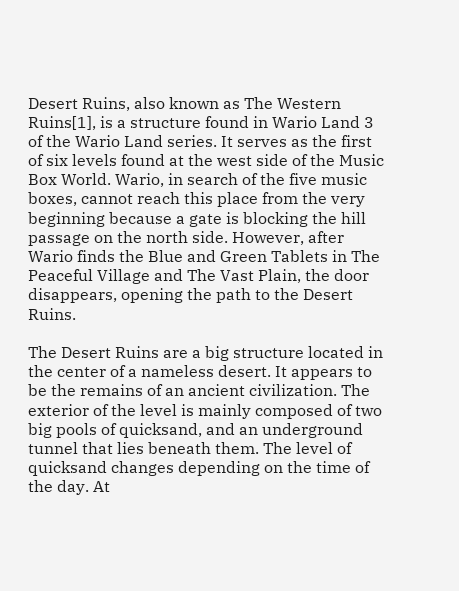Desert Ruins, also known as The Western Ruins[1], is a structure found in Wario Land 3 of the Wario Land series. It serves as the first of six levels found at the west side of the Music Box World. Wario, in search of the five music boxes, cannot reach this place from the very beginning because a gate is blocking the hill passage on the north side. However, after Wario finds the Blue and Green Tablets in The Peaceful Village and The Vast Plain, the door disappears, opening the path to the Desert Ruins.

The Desert Ruins are a big structure located in the center of a nameless desert. It appears to be the remains of an ancient civilization. The exterior of the level is mainly composed of two big pools of quicksand, and an underground tunnel that lies beneath them. The level of quicksand changes depending on the time of the day. At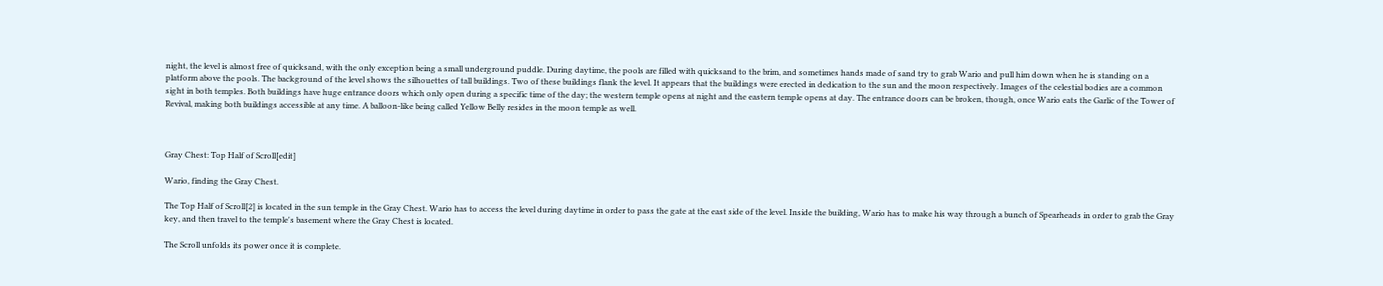night, the level is almost free of quicksand, with the only exception being a small underground puddle. During daytime, the pools are filled with quicksand to the brim, and sometimes hands made of sand try to grab Wario and pull him down when he is standing on a platform above the pools. The background of the level shows the silhouettes of tall buildings. Two of these buildings flank the level. It appears that the buildings were erected in dedication to the sun and the moon respectively. Images of the celestial bodies are a common sight in both temples. Both buildings have huge entrance doors which only open during a specific time of the day; the western temple opens at night and the eastern temple opens at day. The entrance doors can be broken, though, once Wario eats the Garlic of the Tower of Revival, making both buildings accessible at any time. A balloon-like being called Yellow Belly resides in the moon temple as well.



Gray Chest: Top Half of Scroll[edit]

Wario, finding the Gray Chest.

The Top Half of Scroll[2] is located in the sun temple in the Gray Chest. Wario has to access the level during daytime in order to pass the gate at the east side of the level. Inside the building, Wario has to make his way through a bunch of Spearheads in order to grab the Gray key, and then travel to the temple's basement where the Gray Chest is located.

The Scroll unfolds its power once it is complete.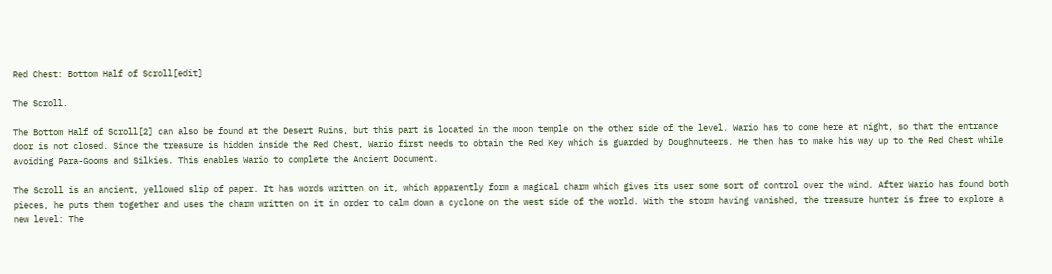Red Chest: Bottom Half of Scroll[edit]

The Scroll.

The Bottom Half of Scroll[2] can also be found at the Desert Ruins, but this part is located in the moon temple on the other side of the level. Wario has to come here at night, so that the entrance door is not closed. Since the treasure is hidden inside the Red Chest, Wario first needs to obtain the Red Key which is guarded by Doughnuteers. He then has to make his way up to the Red Chest while avoiding Para-Gooms and Silkies. This enables Wario to complete the Ancient Document.

The Scroll is an ancient, yellowed slip of paper. It has words written on it, which apparently form a magical charm which gives its user some sort of control over the wind. After Wario has found both pieces, he puts them together and uses the charm written on it in order to calm down a cyclone on the west side of the world. With the storm having vanished, the treasure hunter is free to explore a new level: The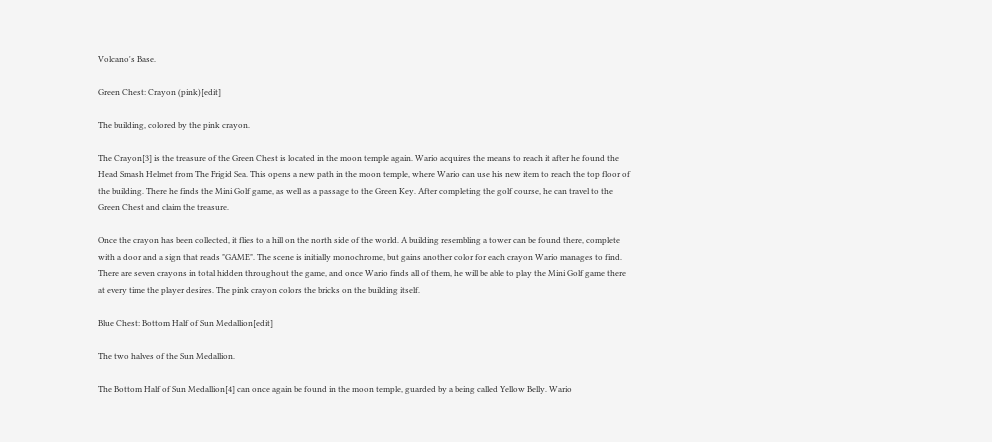Volcano's Base.

Green Chest: Crayon (pink)[edit]

The building, colored by the pink crayon.

The Crayon[3] is the treasure of the Green Chest is located in the moon temple again. Wario acquires the means to reach it after he found the Head Smash Helmet from The Frigid Sea. This opens a new path in the moon temple, where Wario can use his new item to reach the top floor of the building. There he finds the Mini Golf game, as well as a passage to the Green Key. After completing the golf course, he can travel to the Green Chest and claim the treasure.

Once the crayon has been collected, it flies to a hill on the north side of the world. A building resembling a tower can be found there, complete with a door and a sign that reads "GAME". The scene is initially monochrome, but gains another color for each crayon Wario manages to find. There are seven crayons in total hidden throughout the game, and once Wario finds all of them, he will be able to play the Mini Golf game there at every time the player desires. The pink crayon colors the bricks on the building itself.

Blue Chest: Bottom Half of Sun Medallion[edit]

The two halves of the Sun Medallion.

The Bottom Half of Sun Medallion[4] can once again be found in the moon temple, guarded by a being called Yellow Belly. Wario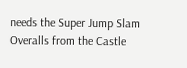needs the Super Jump Slam Overalls from the Castle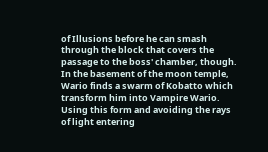of Illusions before he can smash through the block that covers the passage to the boss' chamber, though. In the basement of the moon temple, Wario finds a swarm of Kobatto which transform him into Vampire Wario. Using this form and avoiding the rays of light entering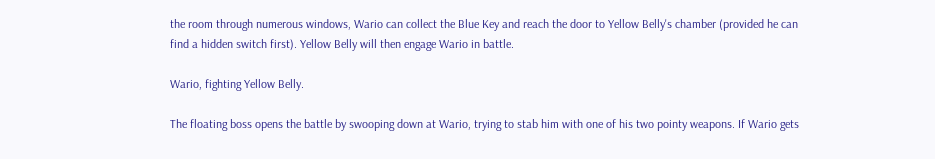the room through numerous windows, Wario can collect the Blue Key and reach the door to Yellow Belly's chamber (provided he can find a hidden switch first). Yellow Belly will then engage Wario in battle.

Wario, fighting Yellow Belly.

The floating boss opens the battle by swooping down at Wario, trying to stab him with one of his two pointy weapons. If Wario gets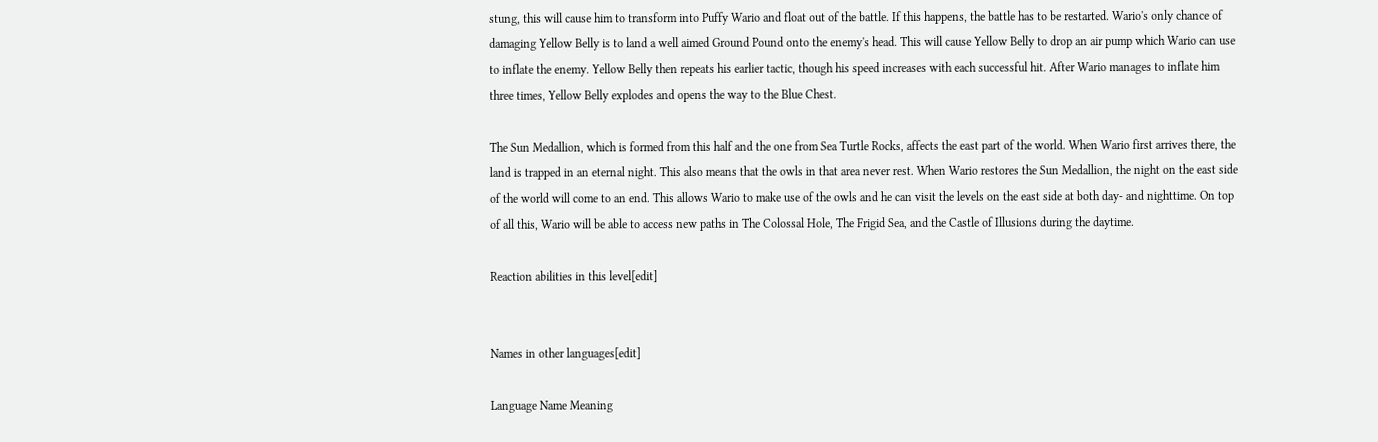stung, this will cause him to transform into Puffy Wario and float out of the battle. If this happens, the battle has to be restarted. Wario's only chance of damaging Yellow Belly is to land a well aimed Ground Pound onto the enemy's head. This will cause Yellow Belly to drop an air pump which Wario can use to inflate the enemy. Yellow Belly then repeats his earlier tactic, though his speed increases with each successful hit. After Wario manages to inflate him three times, Yellow Belly explodes and opens the way to the Blue Chest.

The Sun Medallion, which is formed from this half and the one from Sea Turtle Rocks, affects the east part of the world. When Wario first arrives there, the land is trapped in an eternal night. This also means that the owls in that area never rest. When Wario restores the Sun Medallion, the night on the east side of the world will come to an end. This allows Wario to make use of the owls and he can visit the levels on the east side at both day- and nighttime. On top of all this, Wario will be able to access new paths in The Colossal Hole, The Frigid Sea, and the Castle of Illusions during the daytime.

Reaction abilities in this level[edit]


Names in other languages[edit]

Language Name Meaning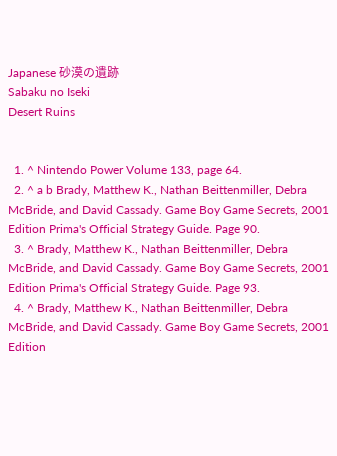Japanese 砂漠の遺跡
Sabaku no Iseki
Desert Ruins


  1. ^ Nintendo Power Volume 133, page 64.
  2. ^ a b Brady, Matthew K., Nathan Beittenmiller, Debra McBride, and David Cassady. Game Boy Game Secrets, 2001 Edition Prima's Official Strategy Guide. Page 90.
  3. ^ Brady, Matthew K., Nathan Beittenmiller, Debra McBride, and David Cassady. Game Boy Game Secrets, 2001 Edition Prima's Official Strategy Guide. Page 93.
  4. ^ Brady, Matthew K., Nathan Beittenmiller, Debra McBride, and David Cassady. Game Boy Game Secrets, 2001 Edition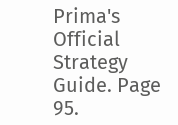Prima's Official Strategy Guide. Page 95.